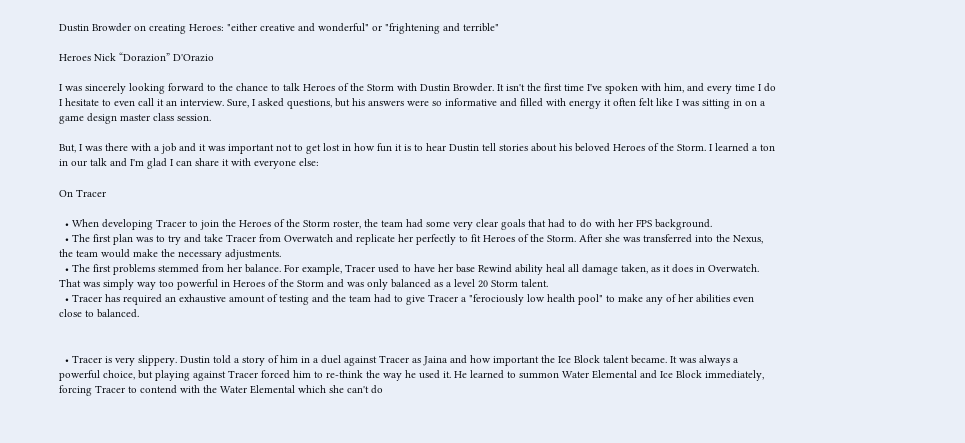Dustin Browder on creating Heroes: "either creative and wonderful" or "frightening and terrible"

Heroes Nick “Dorazion” D'Orazio

I was sincerely looking forward to the chance to talk Heroes of the Storm with Dustin Browder. It isn't the first time I've spoken with him, and every time I do I hesitate to even call it an interview. Sure, I asked questions, but his answers were so informative and filled with energy it often felt like I was sitting in on a game design master class session.

But, I was there with a job and it was important not to get lost in how fun it is to hear Dustin tell stories about his beloved Heroes of the Storm. I learned a ton in our talk and I'm glad I can share it with everyone else:

On Tracer

  • When developing Tracer to join the Heroes of the Storm roster, the team had some very clear goals that had to do with her FPS background.
  • The first plan was to try and take Tracer from Overwatch and replicate her perfectly to fit Heroes of the Storm. After she was transferred into the Nexus, the team would make the necessary adjustments.
  • The first problems stemmed from her balance. For example, Tracer used to have her base Rewind ability heal all damage taken, as it does in Overwatch. That was simply way too powerful in Heroes of the Storm and was only balanced as a level 20 Storm talent.
  • Tracer has required an exhaustive amount of testing and the team had to give Tracer a "ferociously low health pool" to make any of her abilities even close to balanced.


  • Tracer is very slippery. Dustin told a story of him in a duel against Tracer as Jaina and how important the Ice Block talent became. It was always a powerful choice, but playing against Tracer forced him to re-think the way he used it. He learned to summon Water Elemental and Ice Block immediately, forcing Tracer to contend with the Water Elemental which she can't do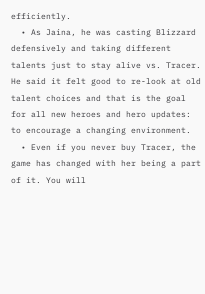efficiently.
  • As Jaina, he was casting Blizzard defensively and taking different talents just to stay alive vs. Tracer. He said it felt good to re-look at old talent choices and that is the goal for all new heroes and hero updates: to encourage a changing environment.
  • Even if you never buy Tracer, the game has changed with her being a part of it. You will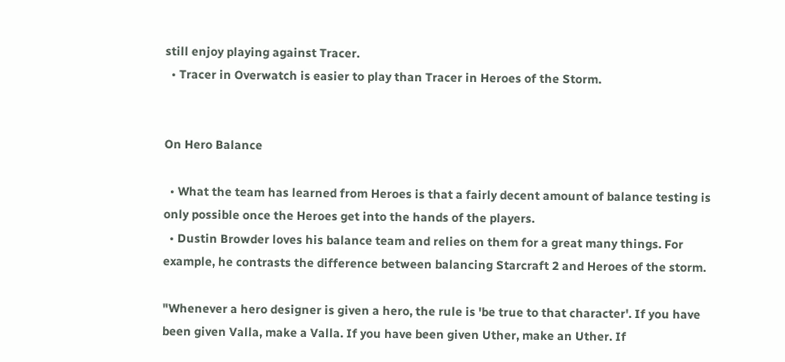still enjoy playing against Tracer.
  • Tracer in Overwatch is easier to play than Tracer in Heroes of the Storm.


On Hero Balance

  • What the team has learned from Heroes is that a fairly decent amount of balance testing is only possible once the Heroes get into the hands of the players.
  • Dustin Browder loves his balance team and relies on them for a great many things. For example, he contrasts the difference between balancing Starcraft 2 and Heroes of the storm.

"Whenever a hero designer is given a hero, the rule is 'be true to that character'. If you have been given Valla, make a Valla. If you have been given Uther, make an Uther. If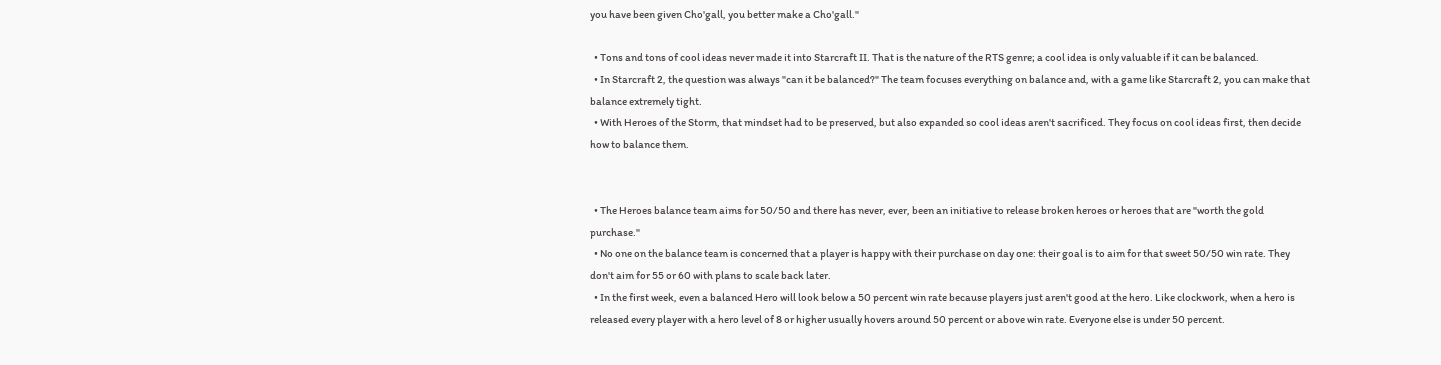you have been given Cho'gall, you better make a Cho'gall."

  • Tons and tons of cool ideas never made it into Starcraft II. That is the nature of the RTS genre; a cool idea is only valuable if it can be balanced.
  • In Starcraft 2, the question was always "can it be balanced?" The team focuses everything on balance and, with a game like Starcraft 2, you can make that balance extremely tight.
  • With Heroes of the Storm, that mindset had to be preserved, but also expanded so cool ideas aren't sacrificed. They focus on cool ideas first, then decide how to balance them.


  • The Heroes balance team aims for 50/50 and there has never, ever, been an initiative to release broken heroes or heroes that are "worth the gold purchase."
  • No one on the balance team is concerned that a player is happy with their purchase on day one: their goal is to aim for that sweet 50/50 win rate. They don't aim for 55 or 60 with plans to scale back later.
  • In the first week, even a balanced Hero will look below a 50 percent win rate because players just aren't good at the hero. Like clockwork, when a hero is released every player with a hero level of 8 or higher usually hovers around 50 percent or above win rate. Everyone else is under 50 percent.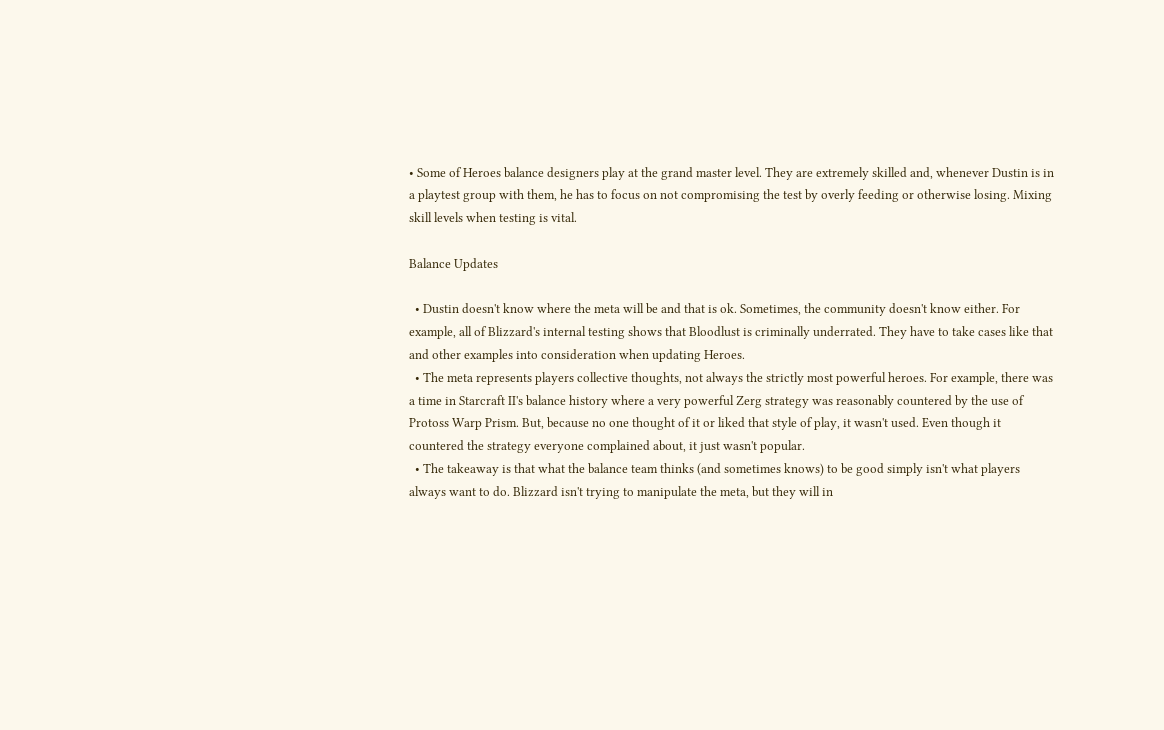• Some of Heroes balance designers play at the grand master level. They are extremely skilled and, whenever Dustin is in a playtest group with them, he has to focus on not compromising the test by overly feeding or otherwise losing. Mixing skill levels when testing is vital.

Balance Updates

  • Dustin doesn't know where the meta will be and that is ok. Sometimes, the community doesn't know either. For example, all of Blizzard's internal testing shows that Bloodlust is criminally underrated. They have to take cases like that and other examples into consideration when updating Heroes.
  • The meta represents players collective thoughts, not always the strictly most powerful heroes. For example, there was a time in Starcraft II's balance history where a very powerful Zerg strategy was reasonably countered by the use of Protoss Warp Prism. But, because no one thought of it or liked that style of play, it wasn't used. Even though it countered the strategy everyone complained about, it just wasn't popular.
  • The takeaway is that what the balance team thinks (and sometimes knows) to be good simply isn't what players always want to do. Blizzard isn't trying to manipulate the meta, but they will in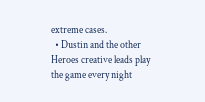extreme cases.
  • Dustin and the other Heroes creative leads play the game every night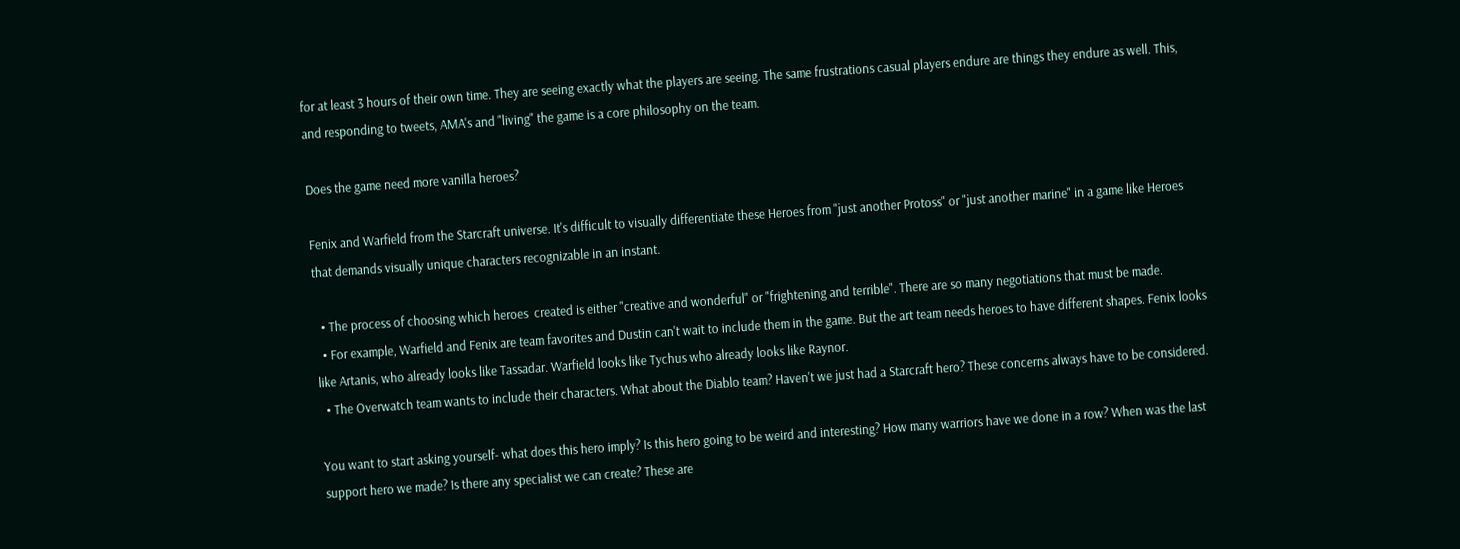for at least 3 hours of their own time. They are seeing exactly what the players are seeing. The same frustrations casual players endure are things they endure as well. This, and responding to tweets, AMA's and "living" the game is a core philosophy on the team.

Does the game need more vanilla heroes?

Fenix and Warfield from the Starcraft universe. It's difficult to visually differentiate these Heroes from "just another Protoss" or "just another marine" in a game like Heroes that demands visually unique characters recognizable in an instant.

  • The process of choosing which heroes  created is either "creative and wonderful" or "frightening and terrible". There are so many negotiations that must be made.
  • For example, Warfield and Fenix are team favorites and Dustin can't wait to include them in the game. But the art team needs heroes to have different shapes. Fenix looks like Artanis, who already looks like Tassadar. Warfield looks like Tychus who already looks like Raynor.
  • The Overwatch team wants to include their characters. What about the Diablo team? Haven't we just had a Starcraft hero? These concerns always have to be considered.

You want to start asking yourself- what does this hero imply? Is this hero going to be weird and interesting? How many warriors have we done in a row? When was the last support hero we made? Is there any specialist we can create? These are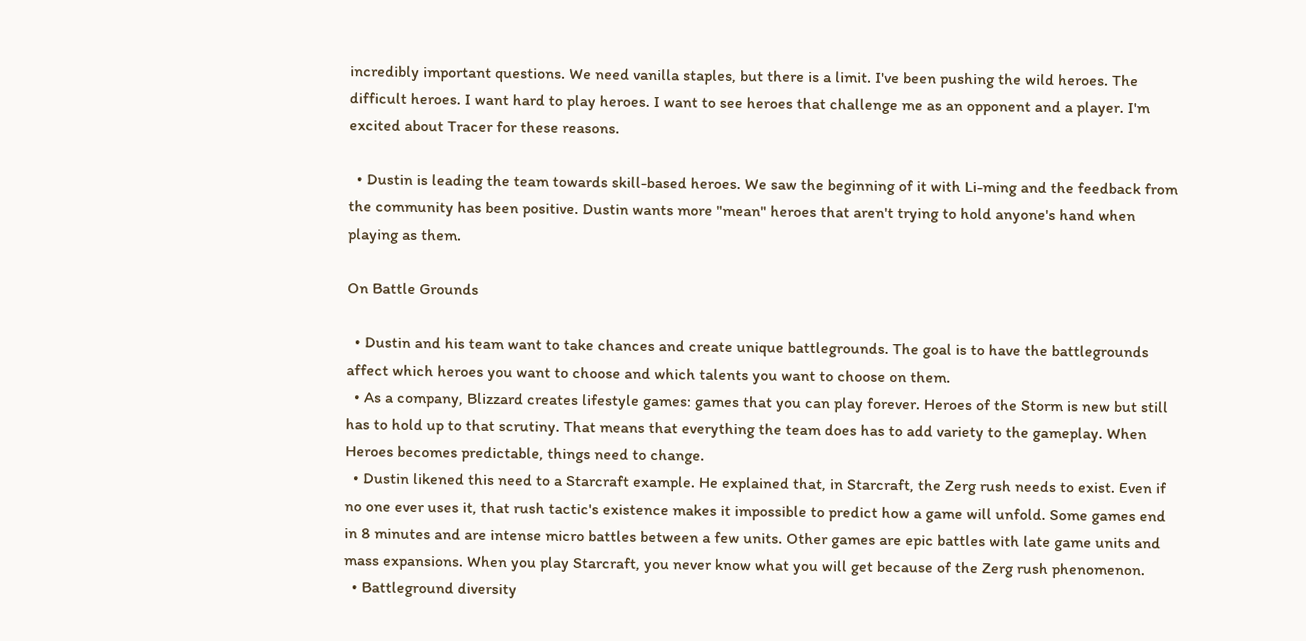incredibly important questions. We need vanilla staples, but there is a limit. I've been pushing the wild heroes. The difficult heroes. I want hard to play heroes. I want to see heroes that challenge me as an opponent and a player. I'm excited about Tracer for these reasons.

  • Dustin is leading the team towards skill-based heroes. We saw the beginning of it with Li-ming and the feedback from the community has been positive. Dustin wants more "mean" heroes that aren't trying to hold anyone's hand when playing as them.

On Battle Grounds

  • Dustin and his team want to take chances and create unique battlegrounds. The goal is to have the battlegrounds affect which heroes you want to choose and which talents you want to choose on them.
  • As a company, Blizzard creates lifestyle games: games that you can play forever. Heroes of the Storm is new but still has to hold up to that scrutiny. That means that everything the team does has to add variety to the gameplay. When Heroes becomes predictable, things need to change.
  • Dustin likened this need to a Starcraft example. He explained that, in Starcraft, the Zerg rush needs to exist. Even if no one ever uses it, that rush tactic's existence makes it impossible to predict how a game will unfold. Some games end in 8 minutes and are intense micro battles between a few units. Other games are epic battles with late game units and mass expansions. When you play Starcraft, you never know what you will get because of the Zerg rush phenomenon.
  • Battleground diversity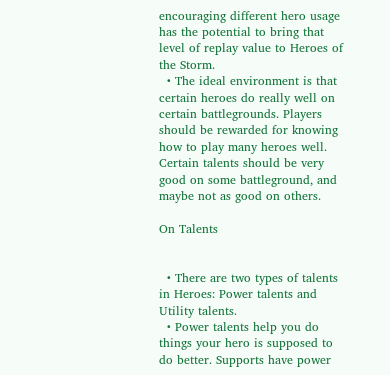encouraging different hero usage has the potential to bring that level of replay value to Heroes of the Storm.
  • The ideal environment is that certain heroes do really well on certain battlegrounds. Players should be rewarded for knowing how to play many heroes well. Certain talents should be very good on some battleground, and maybe not as good on others.

On Talents


  • There are two types of talents in Heroes: Power talents and Utility talents.
  • Power talents help you do things your hero is supposed to do better. Supports have power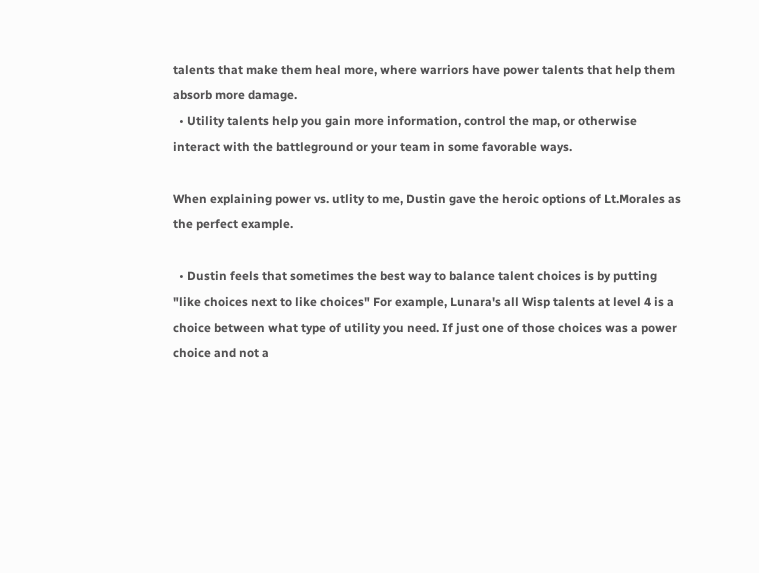talents that make them heal more, where warriors have power talents that help them absorb more damage.
  • Utility talents help you gain more information, control the map, or otherwise interact with the battleground or your team in some favorable ways.

When explaining power vs. utlity to me, Dustin gave the heroic options of Lt.Morales as the perfect example.

  • Dustin feels that sometimes the best way to balance talent choices is by putting "like choices next to like choices" For example, Lunara's all Wisp talents at level 4 is a choice between what type of utility you need. If just one of those choices was a power choice and not a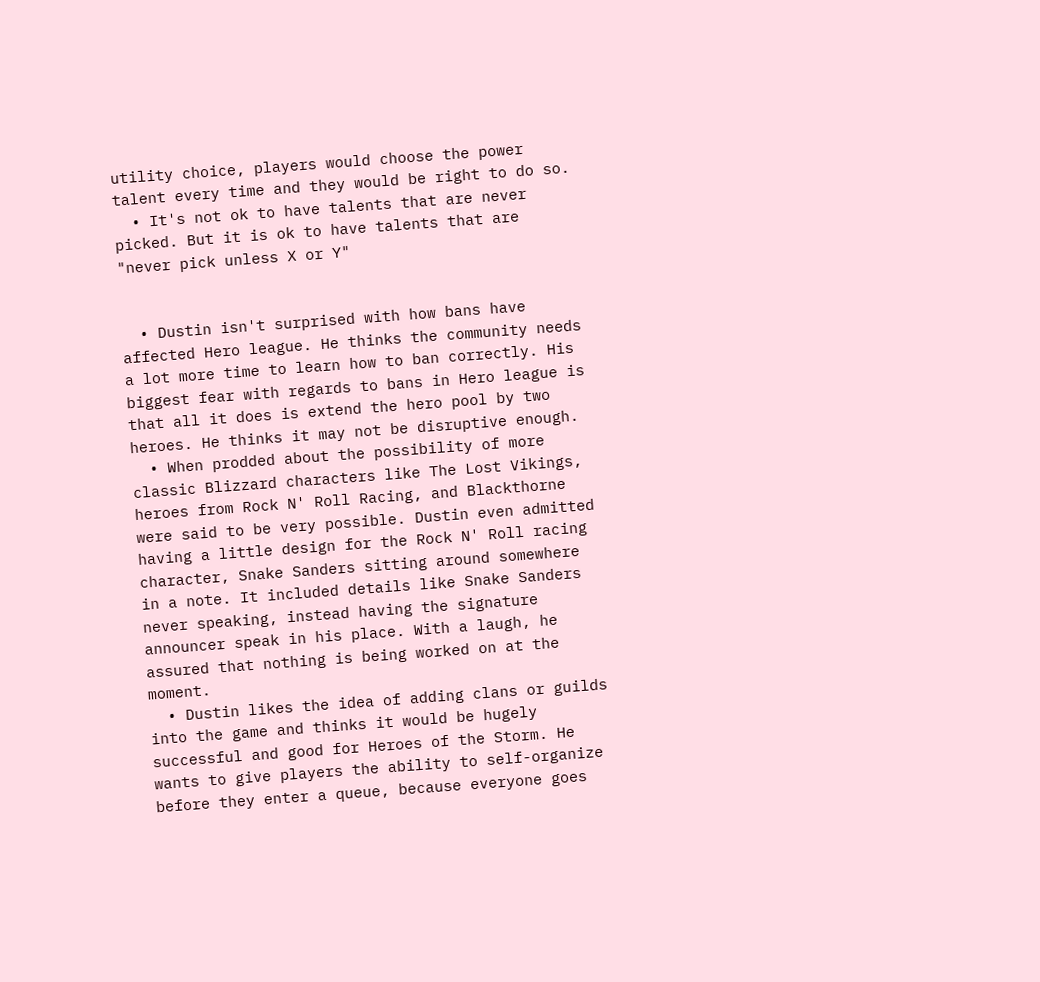utility choice, players would choose the power talent every time and they would be right to do so.
  • It's not ok to have talents that are never picked. But it is ok to have talents that are "never pick unless X or Y"


  • Dustin isn't surprised with how bans have affected Hero league. He thinks the community needs a lot more time to learn how to ban correctly. His biggest fear with regards to bans in Hero league is that all it does is extend the hero pool by two heroes. He thinks it may not be disruptive enough.
  • When prodded about the possibility of more classic Blizzard characters like The Lost Vikings, heroes from Rock N' Roll Racing, and Blackthorne were said to be very possible. Dustin even admitted having a little design for the Rock N' Roll racing character, Snake Sanders sitting around somewhere in a note. It included details like Snake Sanders never speaking, instead having the signature announcer speak in his place. With a laugh, he assured that nothing is being worked on at the moment.
  • Dustin likes the idea of adding clans or guilds into the game and thinks it would be hugely successful and good for Heroes of the Storm. He wants to give players the ability to self-organize before they enter a queue, because everyone goes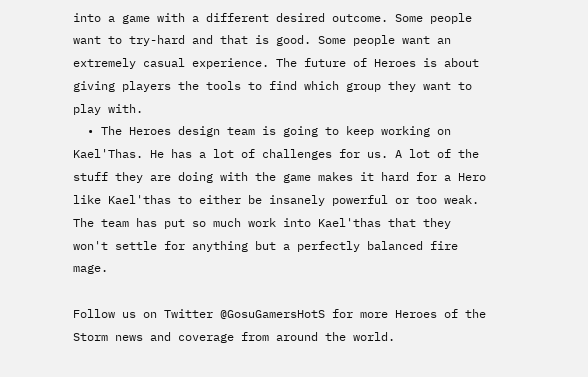into a game with a different desired outcome. Some people want to try-hard and that is good. Some people want an extremely casual experience. The future of Heroes is about giving players the tools to find which group they want to play with.
  • The Heroes design team is going to keep working on Kael'Thas. He has a lot of challenges for us. A lot of the stuff they are doing with the game makes it hard for a Hero like Kael'thas to either be insanely powerful or too weak. The team has put so much work into Kael'thas that they won't settle for anything but a perfectly balanced fire mage.

Follow us on Twitter @GosuGamersHotS for more Heroes of the Storm news and coverage from around the world.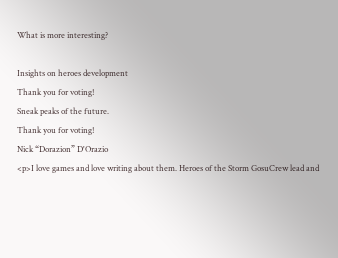What is more interesting?

Insights on heroes development
Thank you for voting!
Sneak peaks of the future.
Thank you for voting!
Nick “Dorazion” D'Orazio
<p>I love games and love writing about them. Heroes of the Storm GosuCrew lead and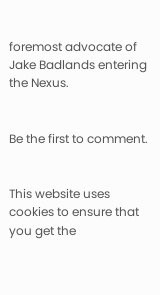foremost advocate of Jake Badlands entering the Nexus.


Be the first to comment.


This website uses cookies to ensure that you get the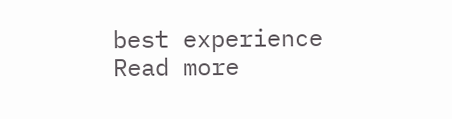best experience Read more